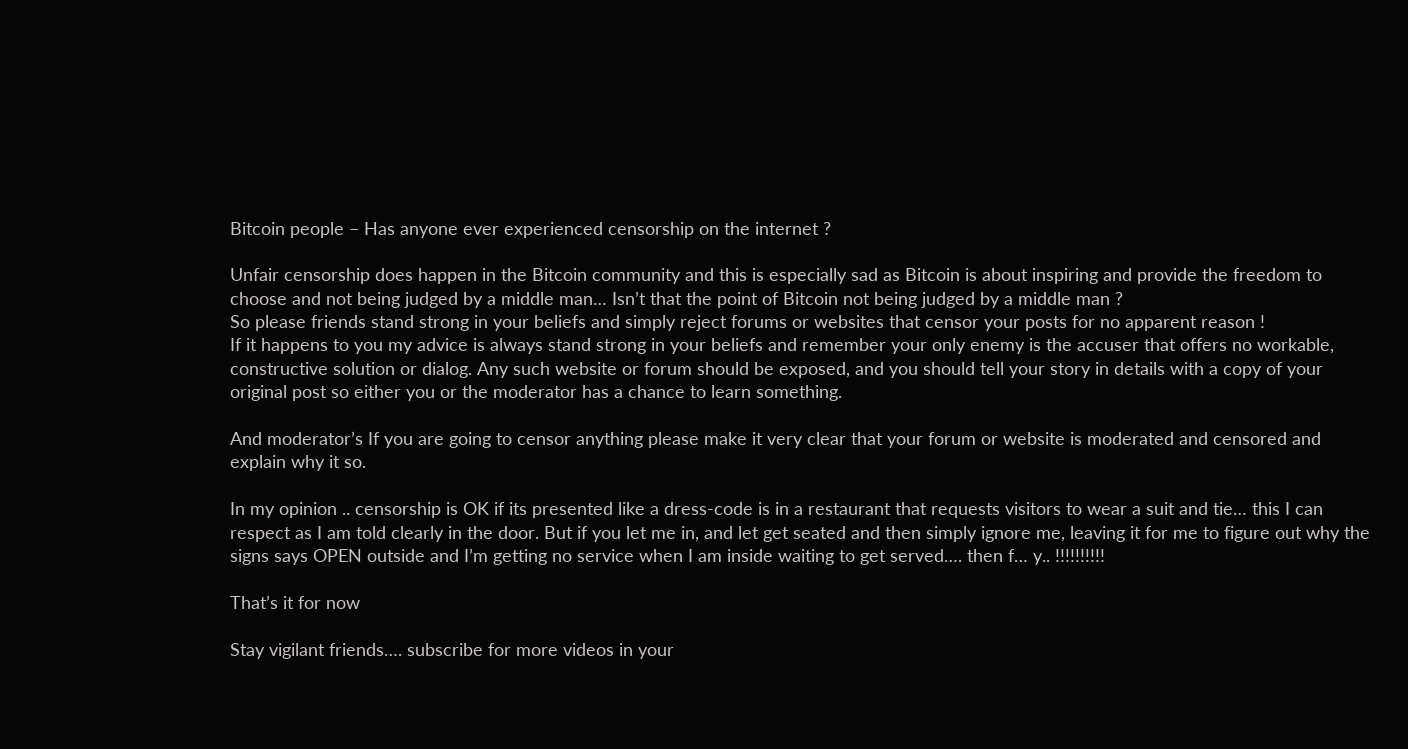Bitcoin people – Has anyone ever experienced censorship on the internet ?

Unfair censorship does happen in the Bitcoin community and this is especially sad as Bitcoin is about inspiring and provide the freedom to choose and not being judged by a middle man… Isn’t that the point of Bitcoin not being judged by a middle man ?
So please friends stand strong in your beliefs and simply reject forums or websites that censor your posts for no apparent reason !
If it happens to you my advice is always stand strong in your beliefs and remember your only enemy is the accuser that offers no workable, constructive solution or dialog. Any such website or forum should be exposed, and you should tell your story in details with a copy of your original post so either you or the moderator has a chance to learn something.

And moderator’s If you are going to censor anything please make it very clear that your forum or website is moderated and censored and explain why it so.

In my opinion .. censorship is OK if its presented like a dress-code is in a restaurant that requests visitors to wear a suit and tie… this I can respect as I am told clearly in the door. But if you let me in, and let get seated and then simply ignore me, leaving it for me to figure out why the signs says OPEN outside and I’m getting no service when I am inside waiting to get served…. then f… y.. !!!!!!!!!!

That’s it for now

Stay vigilant friends…. subscribe for more videos in your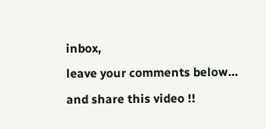inbox,
leave your comments below… and share this video !!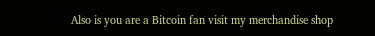Also is you are a Bitcoin fan visit my merchandise shop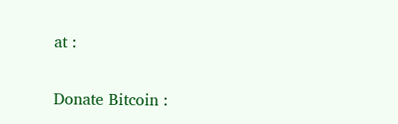at :

Donate Bitcoin :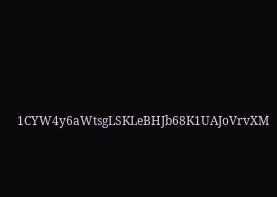1CYW4y6aWtsgLSKLeBHJb68K1UAJoVrvXM